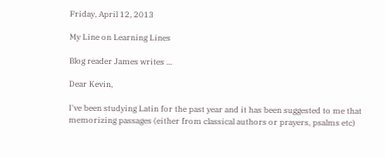Friday, April 12, 2013

My Line on Learning Lines

Blog reader James writes ...

Dear Kevin,

I've been studying Latin for the past year and it has been suggested to me that memorizing passages (either from classical authors or prayers, psalms etc)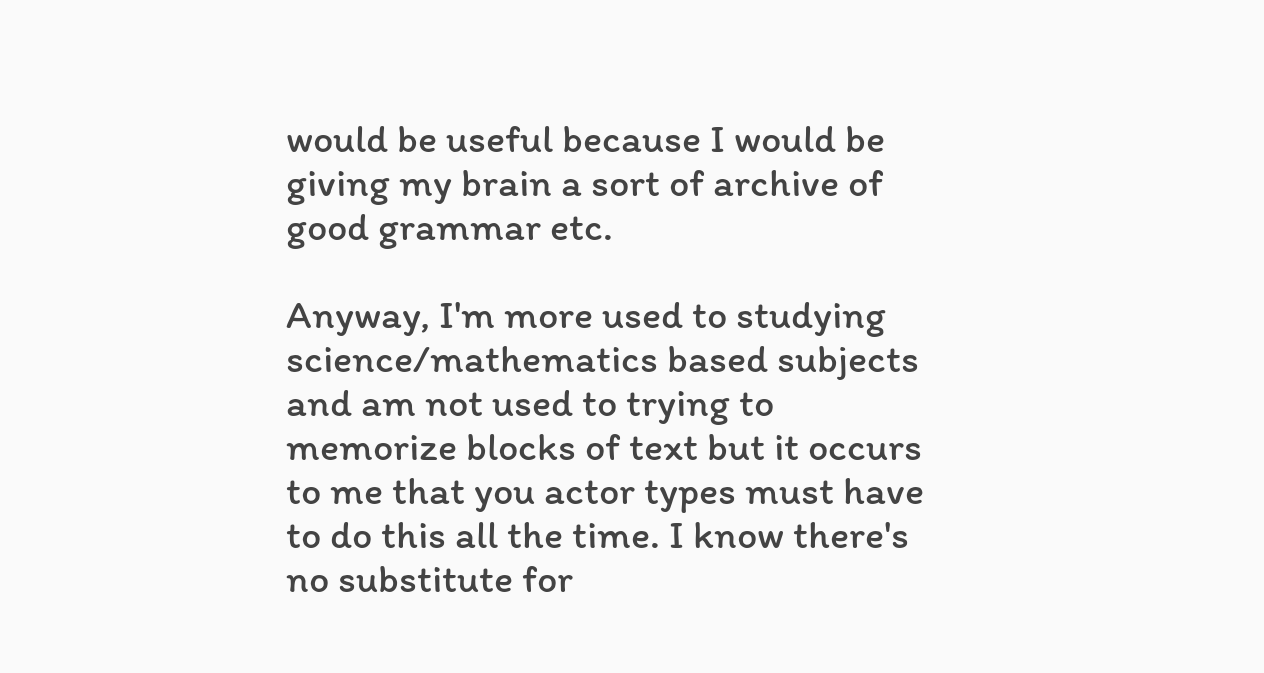would be useful because I would be giving my brain a sort of archive of good grammar etc.

Anyway, I'm more used to studying science/mathematics based subjects and am not used to trying to memorize blocks of text but it occurs to me that you actor types must have to do this all the time. I know there's no substitute for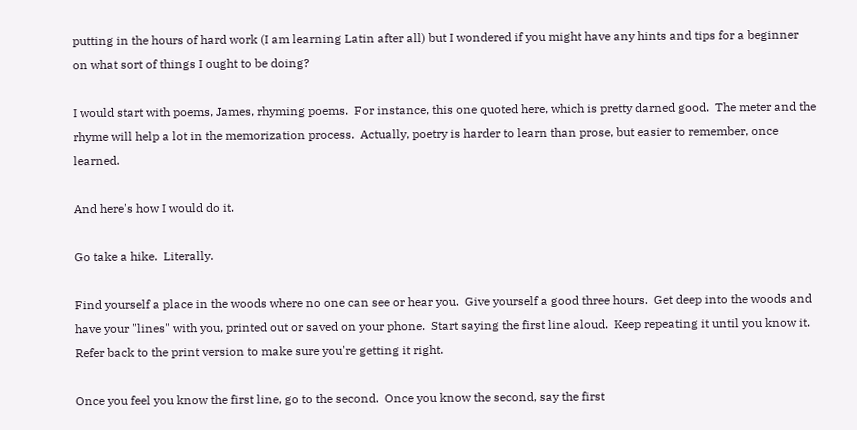putting in the hours of hard work (I am learning Latin after all) but I wondered if you might have any hints and tips for a beginner on what sort of things I ought to be doing?

I would start with poems, James, rhyming poems.  For instance, this one quoted here, which is pretty darned good.  The meter and the rhyme will help a lot in the memorization process.  Actually, poetry is harder to learn than prose, but easier to remember, once learned.

And here's how I would do it.

Go take a hike.  Literally.

Find yourself a place in the woods where no one can see or hear you.  Give yourself a good three hours.  Get deep into the woods and have your "lines" with you, printed out or saved on your phone.  Start saying the first line aloud.  Keep repeating it until you know it.  Refer back to the print version to make sure you're getting it right.

Once you feel you know the first line, go to the second.  Once you know the second, say the first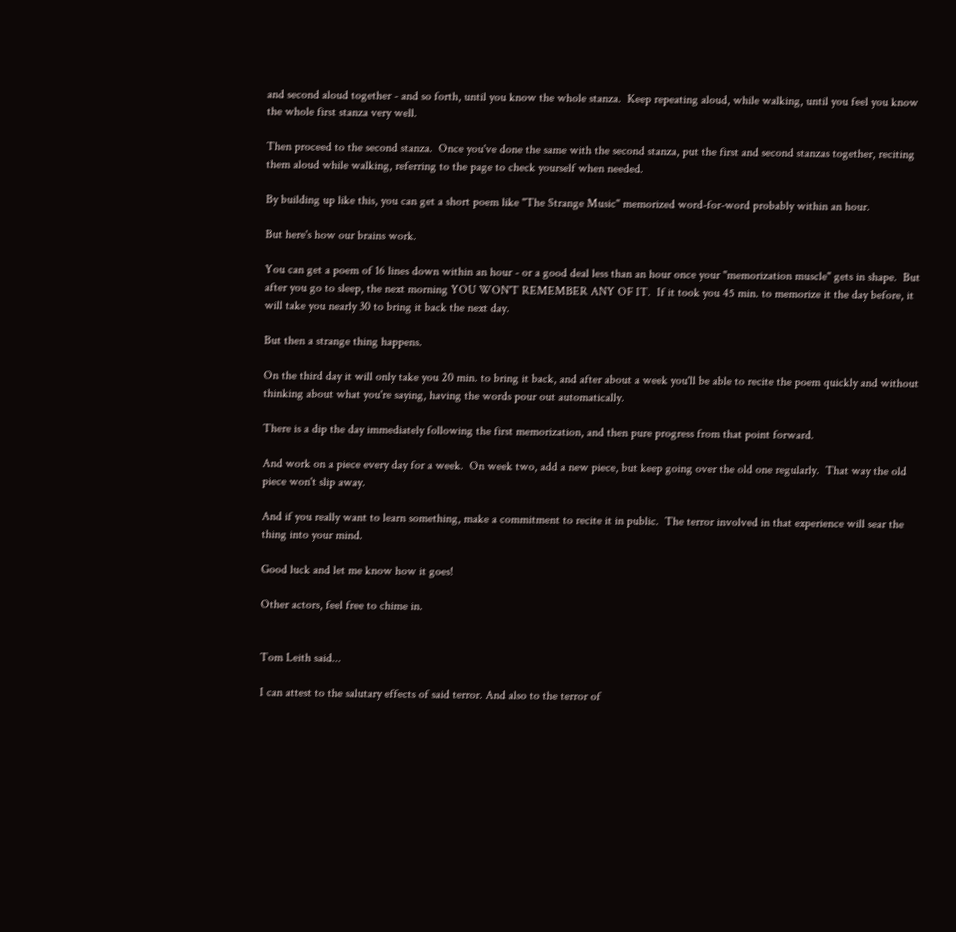and second aloud together - and so forth, until you know the whole stanza.  Keep repeating aloud, while walking, until you feel you know the whole first stanza very well.

Then proceed to the second stanza.  Once you've done the same with the second stanza, put the first and second stanzas together, reciting them aloud while walking, referring to the page to check yourself when needed.

By building up like this, you can get a short poem like "The Strange Music" memorized word-for-word probably within an hour.

But here's how our brains work.

You can get a poem of 16 lines down within an hour - or a good deal less than an hour once your "memorization muscle" gets in shape.  But after you go to sleep, the next morning YOU WON'T REMEMBER ANY OF IT.  If it took you 45 min. to memorize it the day before, it will take you nearly 30 to bring it back the next day.

But then a strange thing happens.

On the third day it will only take you 20 min. to bring it back, and after about a week you'll be able to recite the poem quickly and without thinking about what you're saying, having the words pour out automatically.

There is a dip the day immediately following the first memorization, and then pure progress from that point forward.

And work on a piece every day for a week.  On week two, add a new piece, but keep going over the old one regularly.  That way the old piece won't slip away.

And if you really want to learn something, make a commitment to recite it in public.  The terror involved in that experience will sear the thing into your mind.

Good luck and let me know how it goes!

Other actors, feel free to chime in.


Tom Leith said...

I can attest to the salutary effects of said terror. And also to the terror of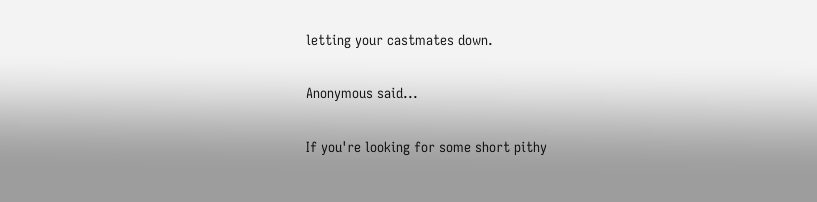letting your castmates down.

Anonymous said...

If you're looking for some short pithy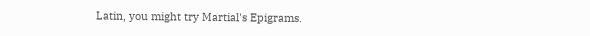Latin, you might try Martial's Epigrams.